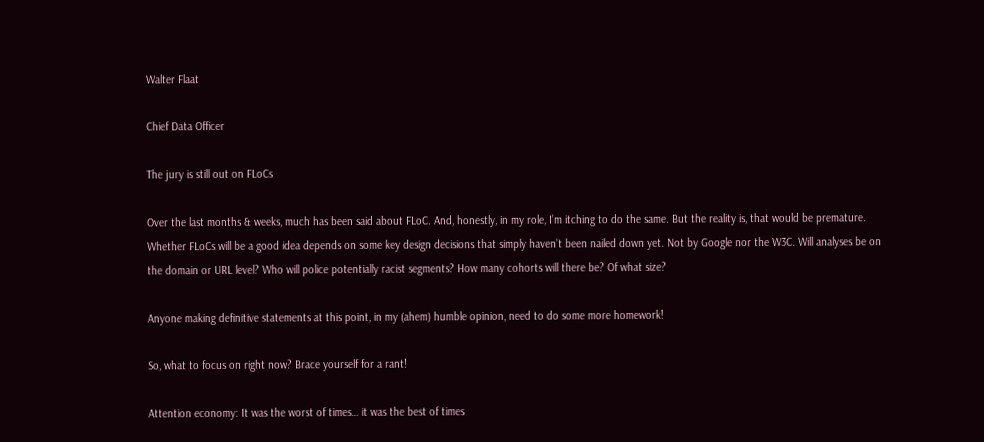Walter Flaat

Chief Data Officer

The jury is still out on FLoCs

Over the last months & weeks, much has been said about FLoC. And, honestly, in my role, I’m itching to do the same. But the reality is, that would be premature. Whether FLoCs will be a good idea depends on some key design decisions that simply haven’t been nailed down yet. Not by Google nor the W3C. Will analyses be on the domain or URL level? Who will police potentially racist segments? How many cohorts will there be? Of what size?

Anyone making definitive statements at this point, in my (ahem) humble opinion, need to do some more homework!

So, what to focus on right now? Brace yourself for a rant!

Attention economy: It was the worst of times… it was the best of times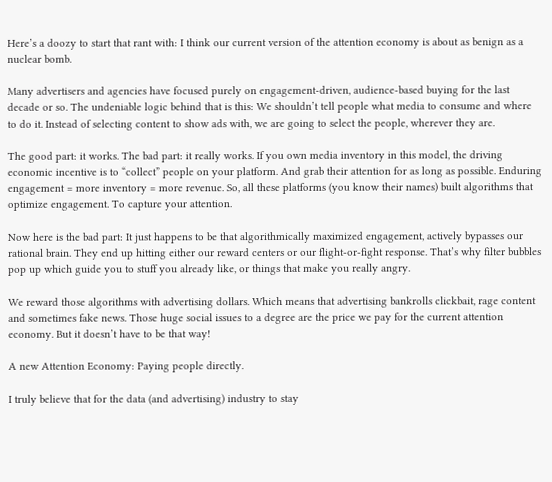Here’s a doozy to start that rant with: I think our current version of the attention economy is about as benign as a nuclear bomb.

Many advertisers and agencies have focused purely on engagement-driven, audience-based buying for the last decade or so. The undeniable logic behind that is this: We shouldn’t tell people what media to consume and where to do it. Instead of selecting content to show ads with, we are going to select the people, wherever they are.

The good part: it works. The bad part: it really works. If you own media inventory in this model, the driving economic incentive is to “collect” people on your platform. And grab their attention for as long as possible. Enduring engagement = more inventory = more revenue. So, all these platforms (you know their names) built algorithms that optimize engagement. To capture your attention.

Now here is the bad part: It just happens to be that algorithmically maximized engagement, actively bypasses our rational brain. They end up hitting either our reward centers or our flight-or-fight response. That’s why filter bubbles pop up which guide you to stuff you already like, or things that make you really angry.

We reward those algorithms with advertising dollars. Which means that advertising bankrolls clickbait, rage content and sometimes fake news. Those huge social issues to a degree are the price we pay for the current attention economy. But it doesn’t have to be that way!

A new Attention Economy: Paying people directly.

I truly believe that for the data (and advertising) industry to stay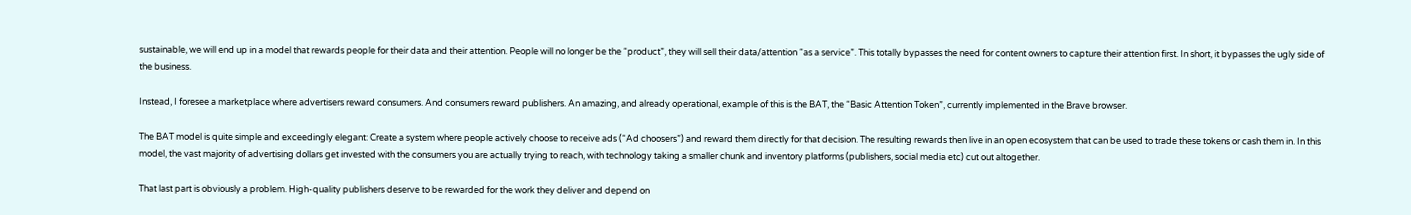sustainable, we will end up in a model that rewards people for their data and their attention. People will no longer be the “product”, they will sell their data/attention “as a service”. This totally bypasses the need for content owners to capture their attention first. In short, it bypasses the ugly side of the business.

Instead, I foresee a marketplace where advertisers reward consumers. And consumers reward publishers. An amazing, and already operational, example of this is the BAT, the “Basic Attention Token”, currently implemented in the Brave browser.

The BAT model is quite simple and exceedingly elegant: Create a system where people actively choose to receive ads (“Ad choosers”) and reward them directly for that decision. The resulting rewards then live in an open ecosystem that can be used to trade these tokens or cash them in. In this model, the vast majority of advertising dollars get invested with the consumers you are actually trying to reach, with technology taking a smaller chunk and inventory platforms (publishers, social media etc) cut out altogether.

That last part is obviously a problem. High-quality publishers deserve to be rewarded for the work they deliver and depend on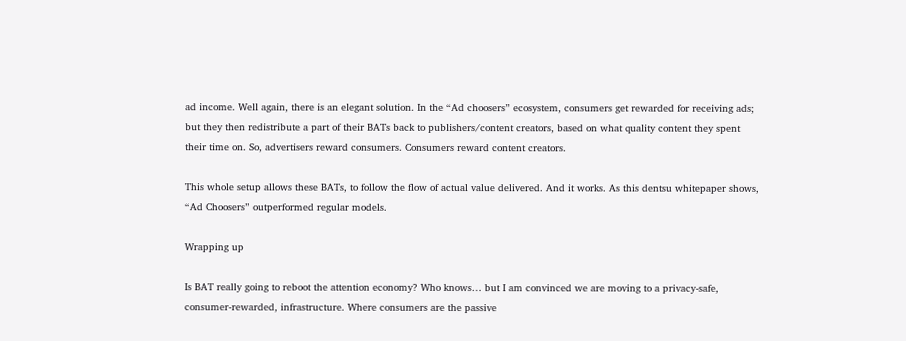ad income. Well again, there is an elegant solution. In the “Ad choosers” ecosystem, consumers get rewarded for receiving ads; but they then redistribute a part of their BATs back to publishers/content creators, based on what quality content they spent their time on. So, advertisers reward consumers. Consumers reward content creators.

This whole setup allows these BATs, to follow the flow of actual value delivered. And it works. As this dentsu whitepaper shows, “Ad Choosers” outperformed regular models.

Wrapping up

Is BAT really going to reboot the attention economy? Who knows… but I am convinced we are moving to a privacy-safe, consumer-rewarded, infrastructure. Where consumers are the passive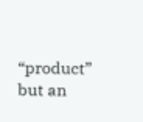“product” but an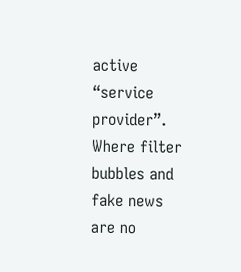active “service provider”. Where filter bubbles and fake news are no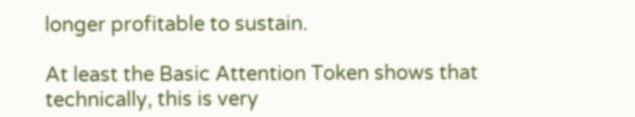longer profitable to sustain.

At least the Basic Attention Token shows that technically, this is very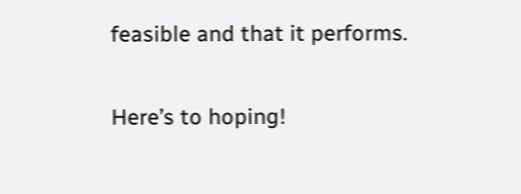feasible and that it performs.

Here’s to hoping!